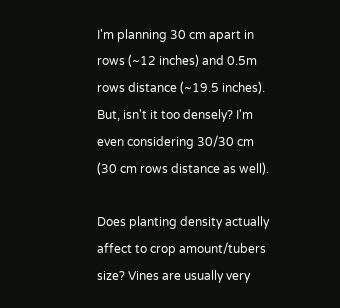I'm planning 30 cm apart in rows (~12 inches) and 0.5m rows distance (~19.5 inches). But, isn't it too densely? I'm even considering 30/30 cm (30 cm rows distance as well).

Does planting density actually affect to crop amount/tubers size? Vines are usually very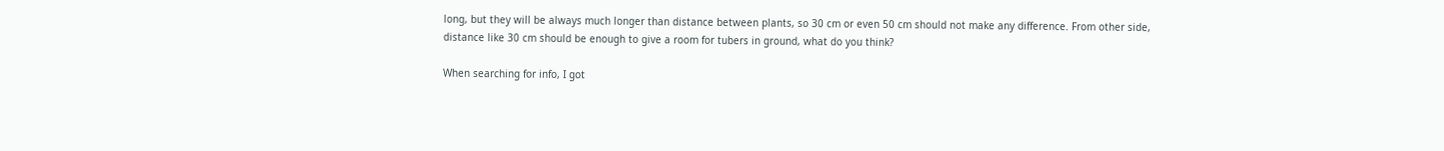long, but they will be always much longer than distance between plants, so 30 cm or even 50 cm should not make any difference. From other side, distance like 30 cm should be enough to give a room for tubers in ground, what do you think?

When searching for info, I got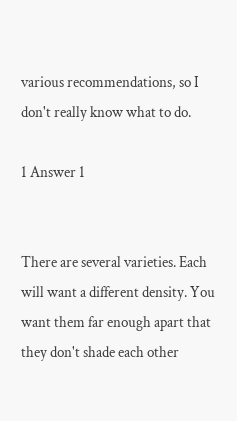various recommendations, so I don't really know what to do.

1 Answer 1


There are several varieties. Each will want a different density. You want them far enough apart that they don't shade each other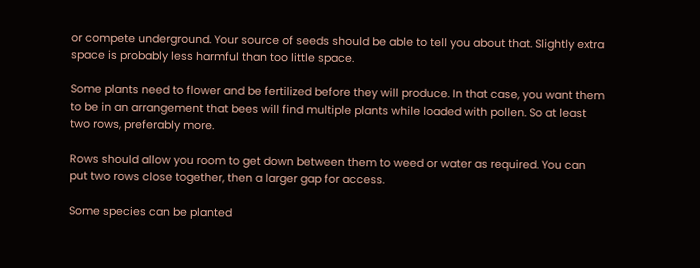or compete underground. Your source of seeds should be able to tell you about that. Slightly extra space is probably less harmful than too little space.

Some plants need to flower and be fertilized before they will produce. In that case, you want them to be in an arrangement that bees will find multiple plants while loaded with pollen. So at least two rows, preferably more.

Rows should allow you room to get down between them to weed or water as required. You can put two rows close together, then a larger gap for access.

Some species can be planted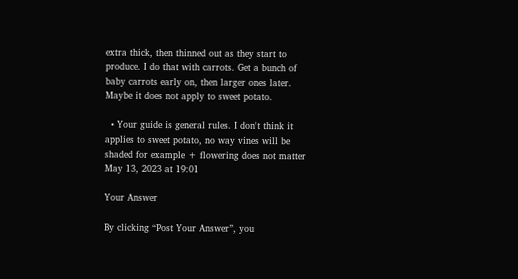extra thick, then thinned out as they start to produce. I do that with carrots. Get a bunch of baby carrots early on, then larger ones later. Maybe it does not apply to sweet potato.

  • Your guide is general rules. I don't think it applies to sweet potato, no way vines will be shaded for example + flowering does not matter May 13, 2023 at 19:01

Your Answer

By clicking “Post Your Answer”, you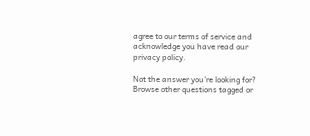agree to our terms of service and acknowledge you have read our privacy policy.

Not the answer you're looking for? Browse other questions tagged or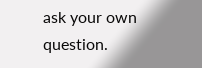ask your own question.